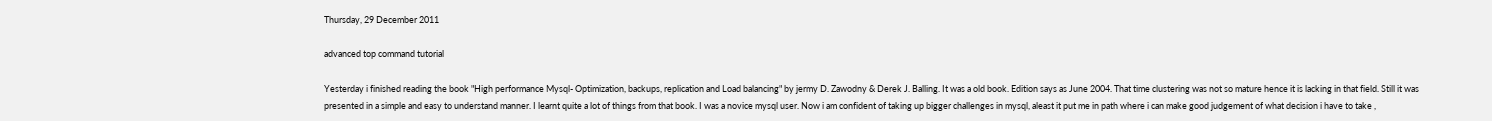Thursday, 29 December 2011

advanced top command tutorial

Yesterday i finished reading the book "High performance Mysql- Optimization, backups, replication and Load balancing" by jermy D. Zawodny & Derek J. Balling. It was a old book. Edition says as June 2004. That time clustering was not so mature hence it is lacking in that field. Still it was presented in a simple and easy to understand manner. I learnt quite a lot of things from that book. I was a novice mysql user. Now i am confident of taking up bigger challenges in mysql, aleast it put me in path where i can make good judgement of what decision i have to take ,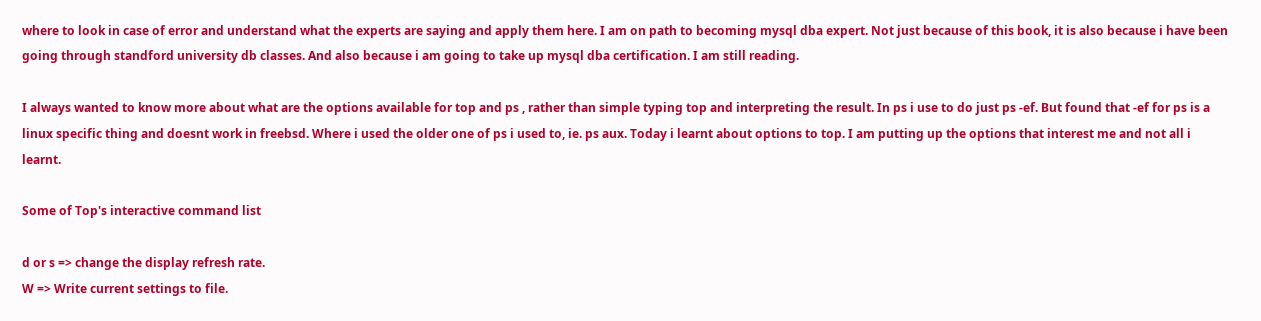where to look in case of error and understand what the experts are saying and apply them here. I am on path to becoming mysql dba expert. Not just because of this book, it is also because i have been going through standford university db classes. And also because i am going to take up mysql dba certification. I am still reading.

I always wanted to know more about what are the options available for top and ps , rather than simple typing top and interpreting the result. In ps i use to do just ps -ef. But found that -ef for ps is a linux specific thing and doesnt work in freebsd. Where i used the older one of ps i used to, ie. ps aux. Today i learnt about options to top. I am putting up the options that interest me and not all i learnt.

Some of Top's interactive command list

d or s => change the display refresh rate.
W => Write current settings to file.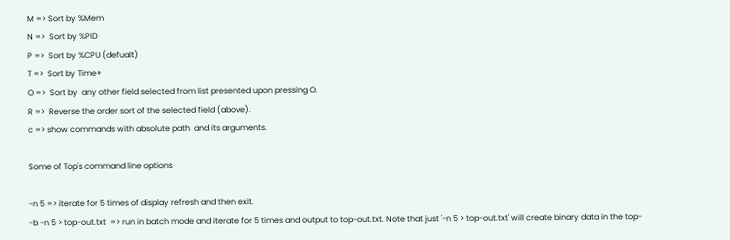M => Sort by %Mem
N =>  Sort by %PID
P =>  Sort by %CPU (defualt)
T =>  Sort by Time+
O =>  Sort by  any other field selected from list presented upon pressing O.
R =>  Reverse the order sort of the selected field (above).
c => show commands with absolute path  and its arguments.

Some of Top's command line options

-n 5 => iterate for 5 times of display refresh and then exit.
-b -n 5 > top-out.txt  => run in batch mode and iterate for 5 times and output to top-out.txt. Note that just '-n 5 > top-out.txt' will create binary data in the top-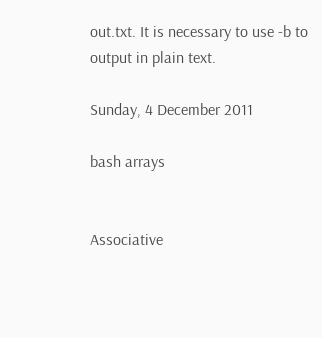out.txt. It is necessary to use -b to output in plain text.

Sunday, 4 December 2011

bash arrays


Associative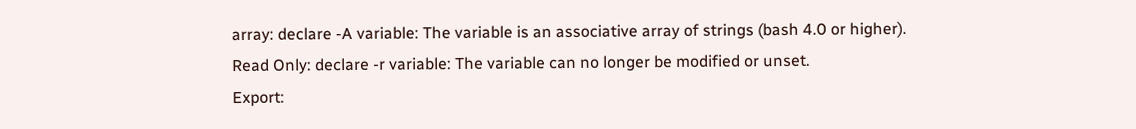array: declare -A variable: The variable is an associative array of strings (bash 4.0 or higher).
Read Only: declare -r variable: The variable can no longer be modified or unset.
Export: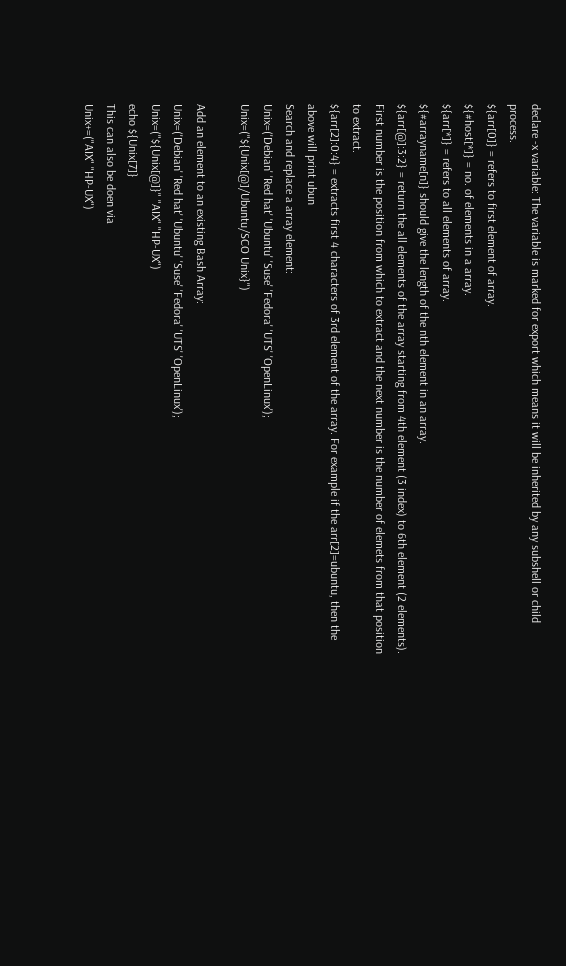declare -x variable: The variable is marked for export which means it will be inherited by any subshell or child process.
${arr[0]} = refers to first element of array.
${#host[*]} = no. of elements in a array.
${arr[*]} = refers to all elements of array.
${#arrayname[n]} should give the length of the nth element in an array.
${arr[@]:3:2} = return the all elements of the array starting from 4th element (3 index) to 6th element (2 elements). First number is the position from which to extract and the next number is the number of elemets from that position to extract.
${arr[2]:0:4} = extracts first 4 characters of 3rd element of the array. For example if the arr[2]=ubuntu, then the above will print ubun
Search and replace a array element:
Unix=('Debian' 'Red hat' 'Ubuntu' 'Suse' 'Fedora' 'UTS' 'OpenLinux');
Unix=("${Unix[@]/Ubuntu/SCO Unix}")

Add an element to an existing Bash Array:
Unix=('Debian' 'Red hat' 'Ubuntu' 'Suse' 'Fedora' 'UTS' 'OpenLinux');
Unix=("${Unix[@]}" "AIX" "HP-UX")
echo ${Unix[7]}
This can also be doen via
Unix+=("AIX" "HP-UX")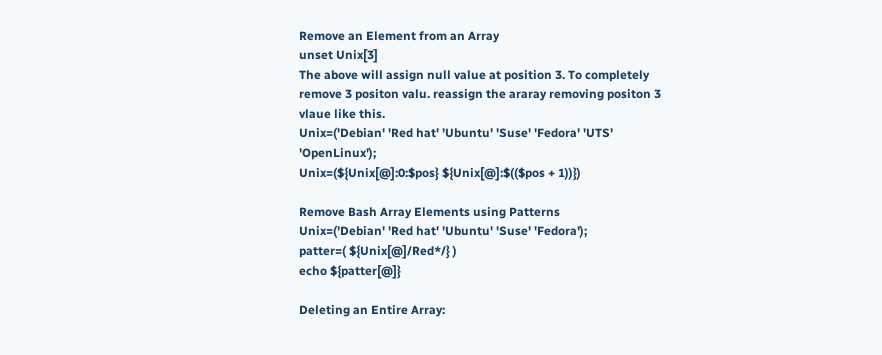Remove an Element from an Array
unset Unix[3]
The above will assign null value at position 3. To completely remove 3 positon valu. reassign the araray removing positon 3 vlaue like this.
Unix=('Debian' 'Red hat' 'Ubuntu' 'Suse' 'Fedora' 'UTS' 'OpenLinux');
Unix=(${Unix[@]:0:$pos} ${Unix[@]:$(($pos + 1))})

Remove Bash Array Elements using Patterns
Unix=('Debian' 'Red hat' 'Ubuntu' 'Suse' 'Fedora');
patter=( ${Unix[@]/Red*/} )
echo ${patter[@]}

Deleting an Entire Array: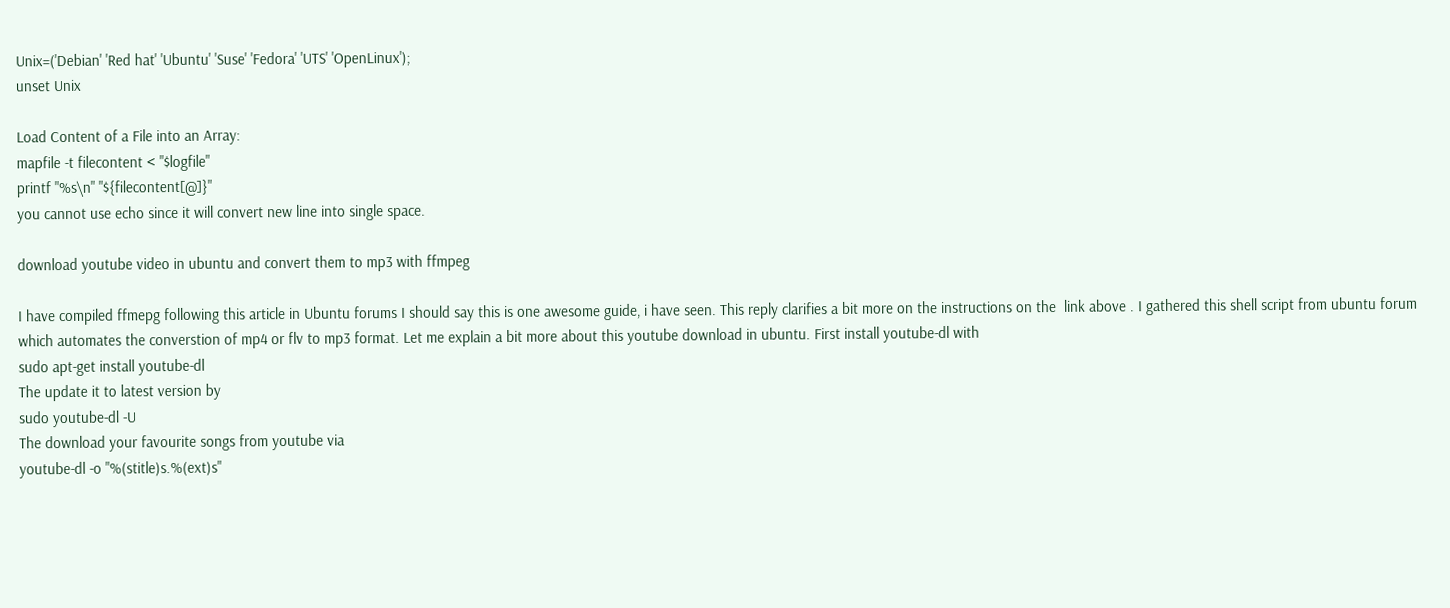Unix=('Debian' 'Red hat' 'Ubuntu' 'Suse' 'Fedora' 'UTS' 'OpenLinux');
unset Unix

Load Content of a File into an Array:
mapfile -t filecontent < "$logfile"
printf "%s\n" "${filecontent[@]}"
you cannot use echo since it will convert new line into single space.

download youtube video in ubuntu and convert them to mp3 with ffmpeg

I have compiled ffmepg following this article in Ubuntu forums I should say this is one awesome guide, i have seen. This reply clarifies a bit more on the instructions on the  link above . I gathered this shell script from ubuntu forum which automates the converstion of mp4 or flv to mp3 format. Let me explain a bit more about this youtube download in ubuntu. First install youtube-dl with
sudo apt-get install youtube-dl
The update it to latest version by
sudo youtube-dl -U
The download your favourite songs from youtube via
youtube-dl -o "%(stitle)s.%(ext)s"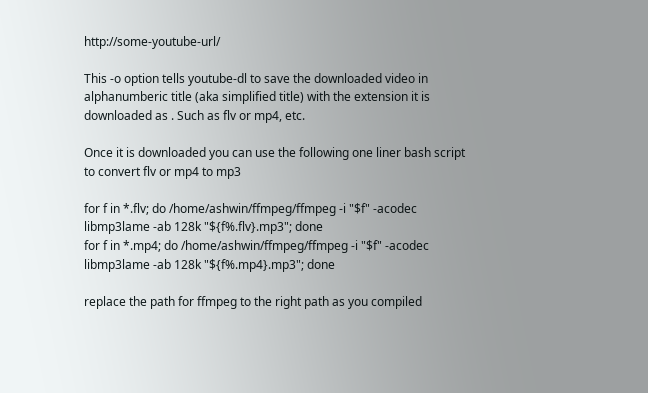http://some-youtube-url/

This -o option tells youtube-dl to save the downloaded video in alphanumberic title (aka simplified title) with the extension it is downloaded as . Such as flv or mp4, etc.

Once it is downloaded you can use the following one liner bash script to convert flv or mp4 to mp3

for f in *.flv; do /home/ashwin/ffmpeg/ffmpeg -i "$f" -acodec libmp3lame -ab 128k "${f%.flv}.mp3"; done
for f in *.mp4; do /home/ashwin/ffmpeg/ffmpeg -i "$f" -acodec libmp3lame -ab 128k "${f%.mp4}.mp3"; done

replace the path for ffmpeg to the right path as you compiled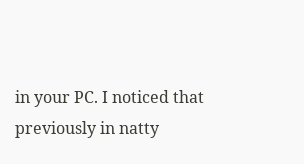in your PC. I noticed that previously in natty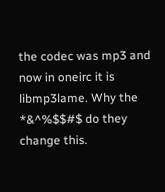the codec was mp3 and now in oneirc it is libmp3lame. Why the *&^%$$#$ do they change this.